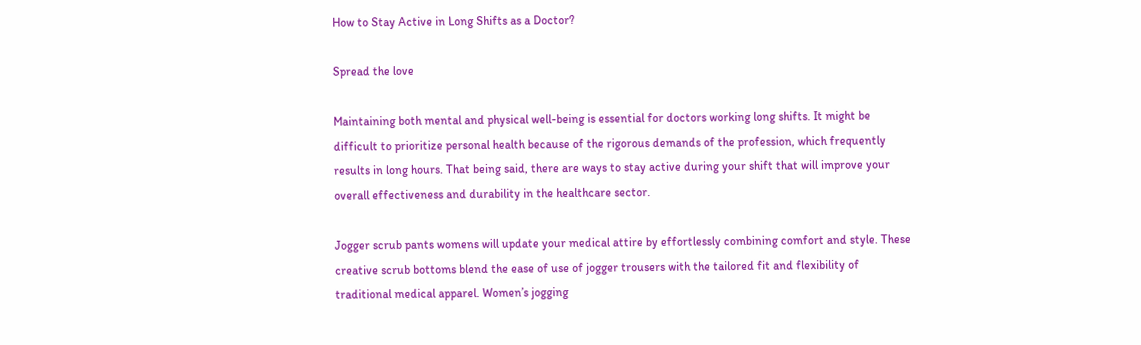How to Stay Active in Long Shifts as a Doctor?

Spread the love

Maintaining both mental and physical well-being is essential for doctors working long shifts. It might be difficult to prioritize personal health because of the rigorous demands of the profession, which frequently results in long hours. That being said, there are ways to stay active during your shift that will improve your overall effectiveness and durability in the healthcare sector.

Jogger scrub pants womens will update your medical attire by effortlessly combining comfort and style. These creative scrub bottoms blend the ease of use of jogger trousers with the tailored fit and flexibility of traditional medical apparel. Women’s jogging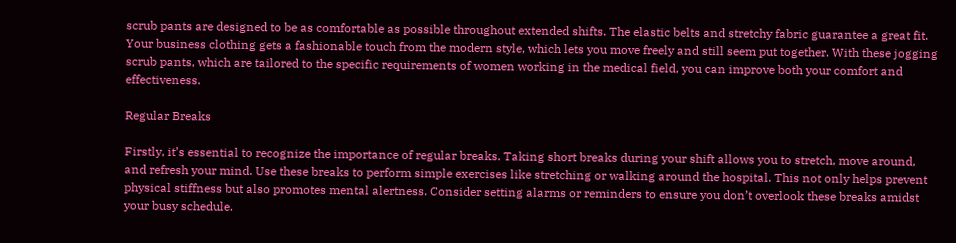scrub pants are designed to be as comfortable as possible throughout extended shifts. The elastic belts and stretchy fabric guarantee a great fit. Your business clothing gets a fashionable touch from the modern style, which lets you move freely and still seem put together. With these jogging scrub pants, which are tailored to the specific requirements of women working in the medical field, you can improve both your comfort and effectiveness.

Regular Breaks

Firstly, it’s essential to recognize the importance of regular breaks. Taking short breaks during your shift allows you to stretch, move around, and refresh your mind. Use these breaks to perform simple exercises like stretching or walking around the hospital. This not only helps prevent physical stiffness but also promotes mental alertness. Consider setting alarms or reminders to ensure you don’t overlook these breaks amidst your busy schedule.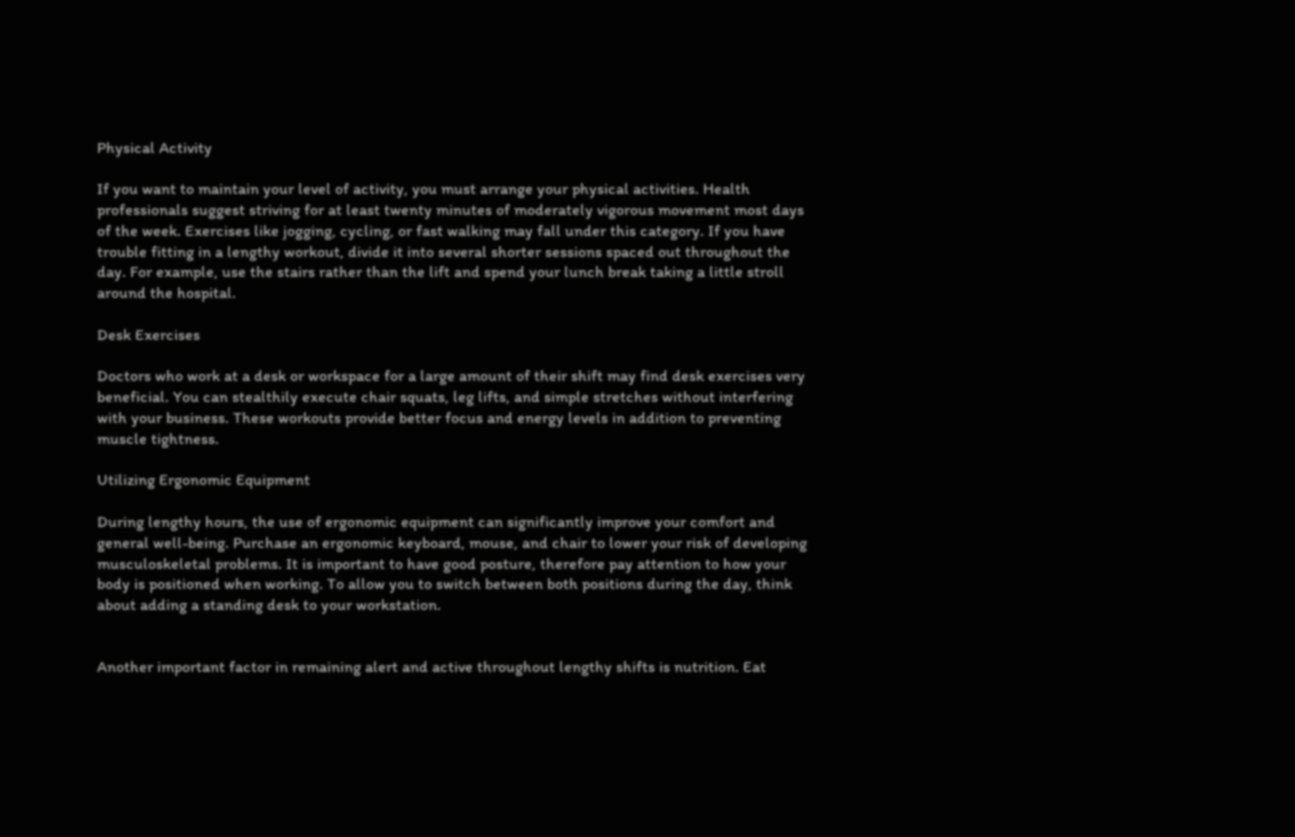Physical Activity

If you want to maintain your level of activity, you must arrange your physical activities. Health professionals suggest striving for at least twenty minutes of moderately vigorous movement most days of the week. Exercises like jogging, cycling, or fast walking may fall under this category. If you have trouble fitting in a lengthy workout, divide it into several shorter sessions spaced out throughout the day. For example, use the stairs rather than the lift and spend your lunch break taking a little stroll around the hospital.

Desk Exercises

Doctors who work at a desk or workspace for a large amount of their shift may find desk exercises very beneficial. You can stealthily execute chair squats, leg lifts, and simple stretches without interfering with your business. These workouts provide better focus and energy levels in addition to preventing muscle tightness.

Utilizing Ergonomic Equipment

During lengthy hours, the use of ergonomic equipment can significantly improve your comfort and general well-being. Purchase an ergonomic keyboard, mouse, and chair to lower your risk of developing musculoskeletal problems. It is important to have good posture, therefore pay attention to how your body is positioned when working. To allow you to switch between both positions during the day, think about adding a standing desk to your workstation.


Another important factor in remaining alert and active throughout lengthy shifts is nutrition. Eat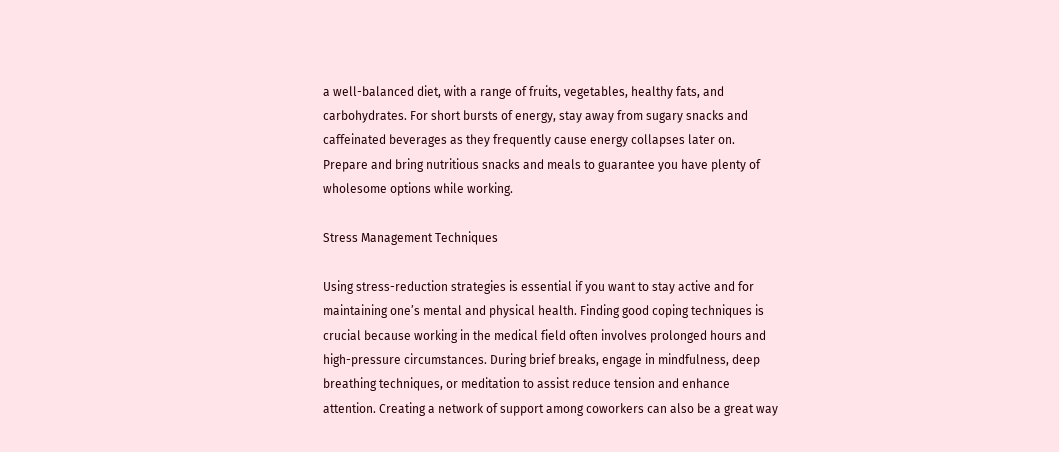a well-balanced diet, with a range of fruits, vegetables, healthy fats, and carbohydrates. For short bursts of energy, stay away from sugary snacks and caffeinated beverages as they frequently cause energy collapses later on. Prepare and bring nutritious snacks and meals to guarantee you have plenty of wholesome options while working.

Stress Management Techniques

Using stress-reduction strategies is essential if you want to stay active and for maintaining one’s mental and physical health. Finding good coping techniques is crucial because working in the medical field often involves prolonged hours and high-pressure circumstances. During brief breaks, engage in mindfulness, deep breathing techniques, or meditation to assist reduce tension and enhance attention. Creating a network of support among coworkers can also be a great way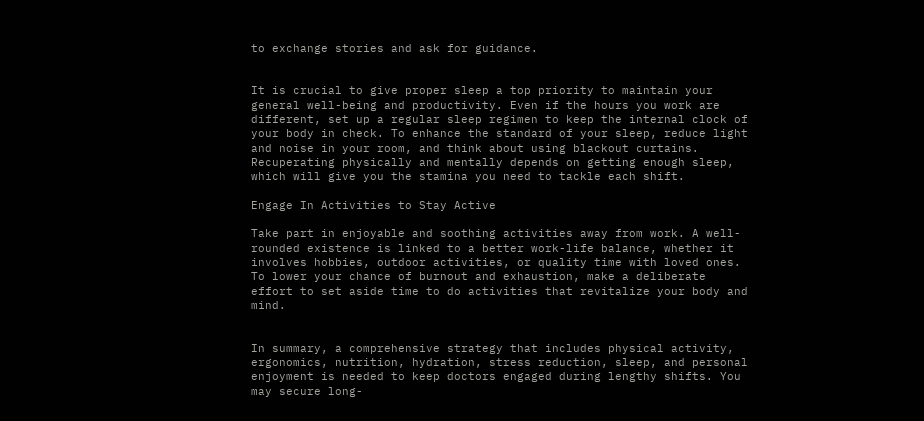to exchange stories and ask for guidance.


It is crucial to give proper sleep a top priority to maintain your general well-being and productivity. Even if the hours you work are different, set up a regular sleep regimen to keep the internal clock of your body in check. To enhance the standard of your sleep, reduce light and noise in your room, and think about using blackout curtains. Recuperating physically and mentally depends on getting enough sleep, which will give you the stamina you need to tackle each shift.

Engage In Activities to Stay Active

Take part in enjoyable and soothing activities away from work. A well-rounded existence is linked to a better work-life balance, whether it involves hobbies, outdoor activities, or quality time with loved ones. To lower your chance of burnout and exhaustion, make a deliberate effort to set aside time to do activities that revitalize your body and mind.


In summary, a comprehensive strategy that includes physical activity, ergonomics, nutrition, hydration, stress reduction, sleep, and personal enjoyment is needed to keep doctors engaged during lengthy shifts. You may secure long-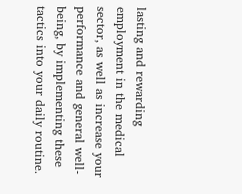lasting and rewarding employment in the medical sector, as well as increase your performance and general well-being, by implementing these tactics into your daily routine.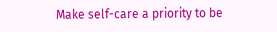Make self-care a priority to be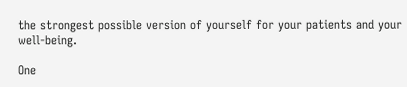the strongest possible version of yourself for your patients and your well-being.

One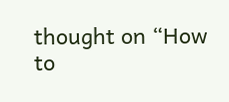thought on “How to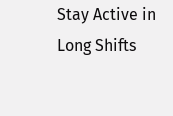Stay Active in Long Shifts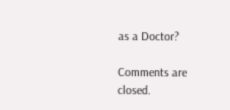as a Doctor?

Comments are closed.